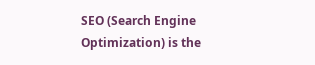SEO (Search Engine Optimization) is the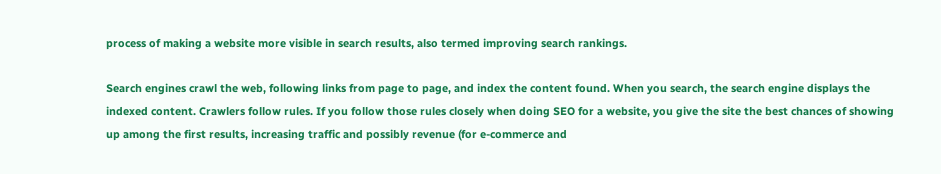process of making a website more visible in search results, also termed improving search rankings.

Search engines crawl the web, following links from page to page, and index the content found. When you search, the search engine displays the indexed content. Crawlers follow rules. If you follow those rules closely when doing SEO for a website, you give the site the best chances of showing up among the first results, increasing traffic and possibly revenue (for e-commerce and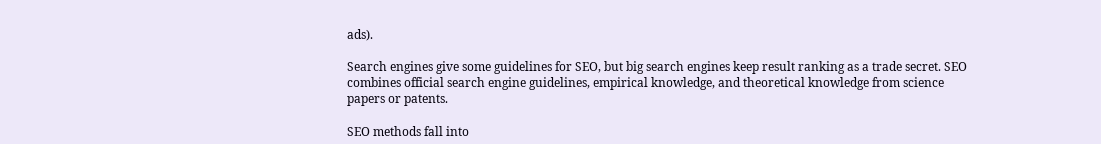ads).

Search engines give some guidelines for SEO, but big search engines keep result ranking as a trade secret. SEO combines official search engine guidelines, empirical knowledge, and theoretical knowledge from science papers or patents.

SEO methods fall into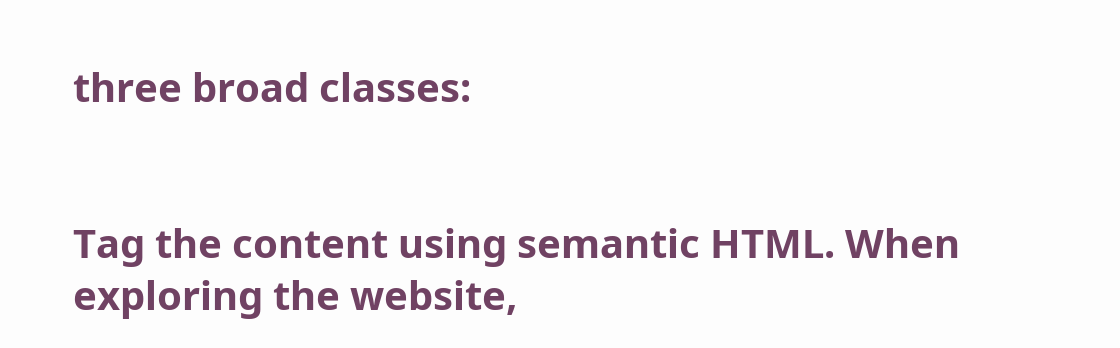three broad classes:


Tag the content using semantic HTML. When exploring the website,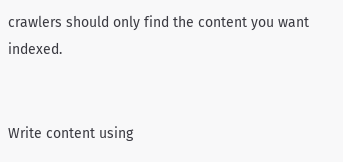crawlers should only find the content you want indexed.


Write content using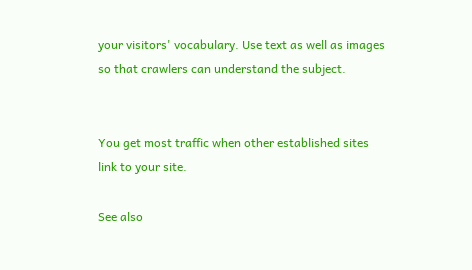your visitors' vocabulary. Use text as well as images so that crawlers can understand the subject.


You get most traffic when other established sites link to your site.

See also